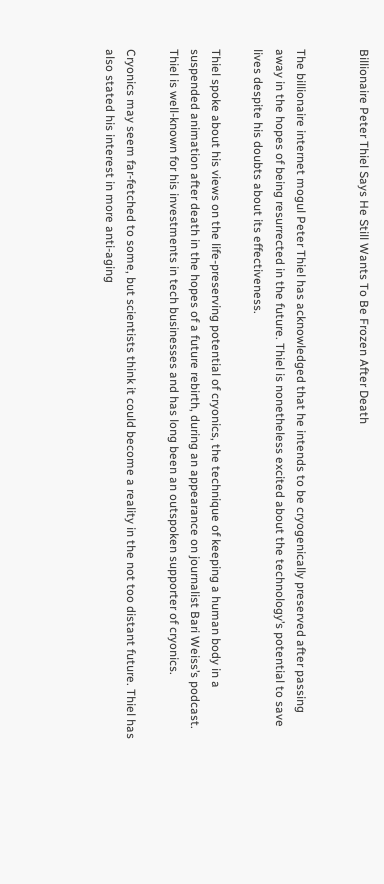Billionaire Peter Thiel Says He Still Wants To Be Frozen After Death


The billionaire internet mogul Peter Thiel has acknowledged that he intends to be cryogenically preserved after passing away in the hopes of being resurrected in the future. Thiel is nonetheless excited about the technology’s potential to save lives despite his doubts about its effectiveness.

Thiel spoke about his views on the life-preserving potential of cryonics, the technique of keeping a human body in a suspended animation after death in the hopes of a future rebirth, during an appearance on journalist Bari Weiss’s podcast. Thiel is well-known for his investments in tech businesses and has long been an outspoken supporter of cryonics.

Cryonics may seem far-fetched to some, but scientists think it could become a reality in the not too distant future. Thiel has also stated his interest in more anti-aging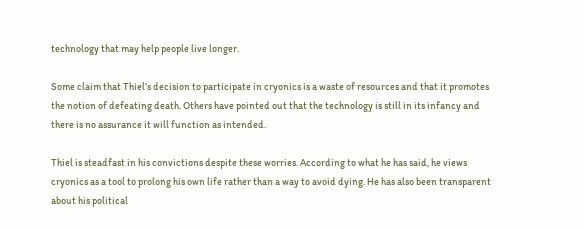technology that may help people live longer.

Some claim that Thiel’s decision to participate in cryonics is a waste of resources and that it promotes the notion of defeating death. Others have pointed out that the technology is still in its infancy and there is no assurance it will function as intended.

Thiel is steadfast in his convictions despite these worries. According to what he has said, he views cryonics as a tool to prolong his own life rather than a way to avoid dying. He has also been transparent about his political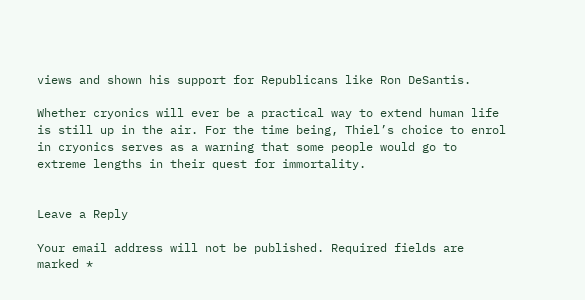views and shown his support for Republicans like Ron DeSantis.

Whether cryonics will ever be a practical way to extend human life is still up in the air. For the time being, Thiel’s choice to enrol in cryonics serves as a warning that some people would go to extreme lengths in their quest for immortality.


Leave a Reply

Your email address will not be published. Required fields are marked *